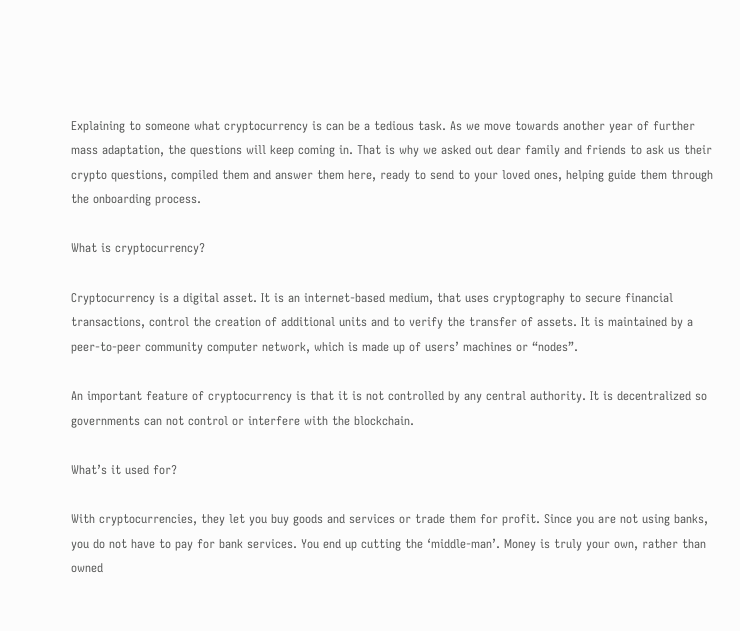Explaining to someone what cryptocurrency is can be a tedious task. As we move towards another year of further mass adaptation, the questions will keep coming in. That is why we asked out dear family and friends to ask us their crypto questions, compiled them and answer them here, ready to send to your loved ones, helping guide them through the onboarding process.

What is cryptocurrency?

Cryptocurrency is a digital asset. It is an internet-based medium, that uses cryptography to secure financial transactions, control the creation of additional units and to verify the transfer of assets. It is maintained by a peer-to-peer community computer network, which is made up of users’ machines or “nodes”.

An important feature of cryptocurrency is that it is not controlled by any central authority. It is decentralized so governments can not control or interfere with the blockchain.

What’s it used for?

With cryptocurrencies, they let you buy goods and services or trade them for profit. Since you are not using banks, you do not have to pay for bank services. You end up cutting the ‘middle-man’. Money is truly your own, rather than owned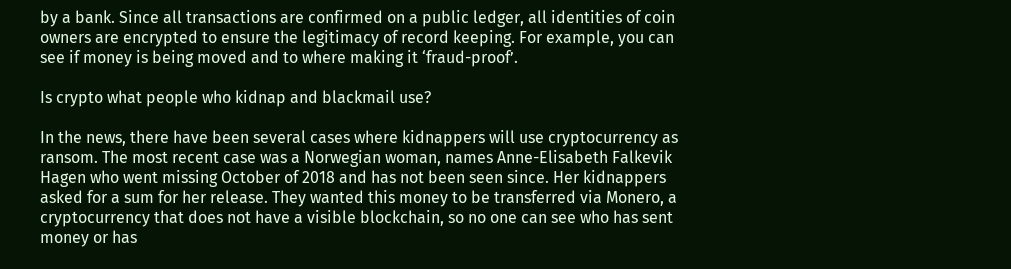by a bank. Since all transactions are confirmed on a public ledger, all identities of coin owners are encrypted to ensure the legitimacy of record keeping. For example, you can see if money is being moved and to where making it ‘fraud-proof’.

Is crypto what people who kidnap and blackmail use?

In the news, there have been several cases where kidnappers will use cryptocurrency as ransom. The most recent case was a Norwegian woman, names Anne-Elisabeth Falkevik Hagen who went missing October of 2018 and has not been seen since. Her kidnappers asked for a sum for her release. They wanted this money to be transferred via Monero, a cryptocurrency that does not have a visible blockchain, so no one can see who has sent money or has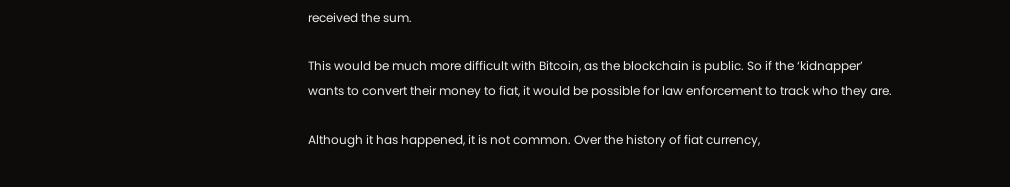received the sum.

This would be much more difficult with Bitcoin, as the blockchain is public. So if the ‘kidnapper’ wants to convert their money to fiat, it would be possible for law enforcement to track who they are.

Although it has happened, it is not common. Over the history of fiat currency,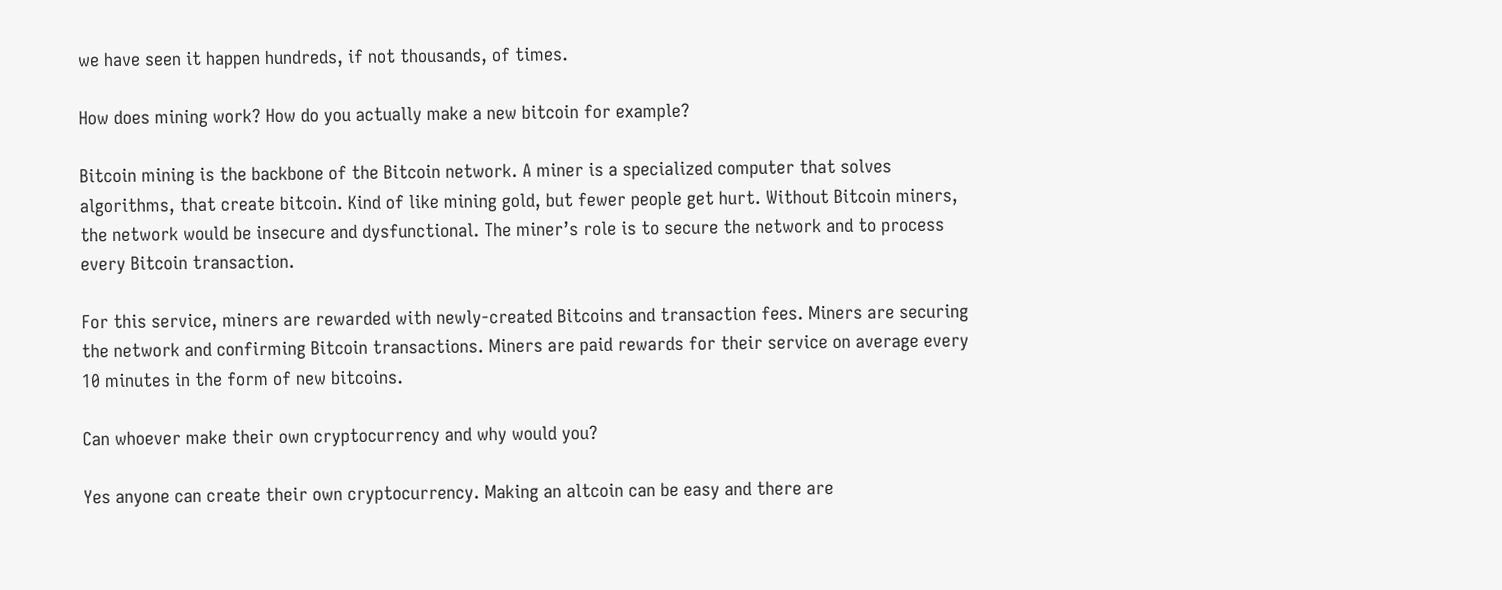we have seen it happen hundreds, if not thousands, of times.

How does mining work? How do you actually make a new bitcoin for example?

Bitcoin mining is the backbone of the Bitcoin network. A miner is a specialized computer that solves algorithms, that create bitcoin. Kind of like mining gold, but fewer people get hurt. Without Bitcoin miners, the network would be insecure and dysfunctional. The miner’s role is to secure the network and to process every Bitcoin transaction.

For this service, miners are rewarded with newly-created Bitcoins and transaction fees. Miners are securing the network and confirming Bitcoin transactions. Miners are paid rewards for their service on average every 10 minutes in the form of new bitcoins.

Can whoever make their own cryptocurrency and why would you?

Yes anyone can create their own cryptocurrency. Making an altcoin can be easy and there are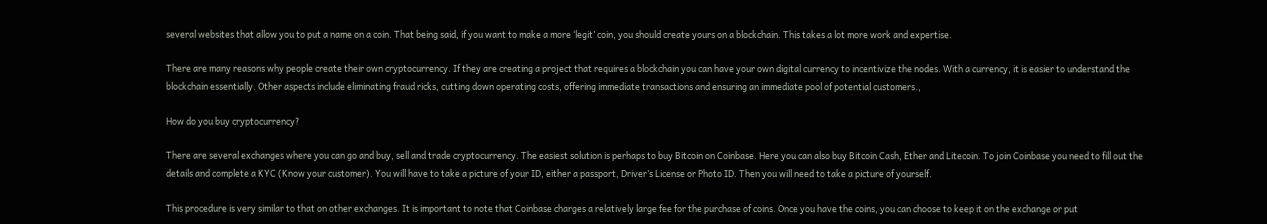several websites that allow you to put a name on a coin. That being said, if you want to make a more ‘legit’ coin, you should create yours on a blockchain. This takes a lot more work and expertise.

There are many reasons why people create their own cryptocurrency. If they are creating a project that requires a blockchain you can have your own digital currency to incentivize the nodes. With a currency, it is easier to understand the blockchain essentially. Other aspects include eliminating fraud ricks, cutting down operating costs, offering immediate transactions and ensuring an immediate pool of potential customers.,

How do you buy cryptocurrency?

There are several exchanges where you can go and buy, sell and trade cryptocurrency. The easiest solution is perhaps to buy Bitcoin on Coinbase. Here you can also buy Bitcoin Cash, Ether and Litecoin. To join Coinbase you need to fill out the details and complete a KYC (Know your customer). You will have to take a picture of your ID, either a passport, Driver’s License or Photo ID. Then you will need to take a picture of yourself.

This procedure is very similar to that on other exchanges. It is important to note that Coinbase charges a relatively large fee for the purchase of coins. Once you have the coins, you can choose to keep it on the exchange or put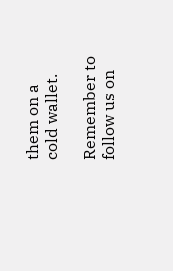them on a cold wallet.

Remember to follow us on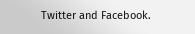Twitter and Facebook.